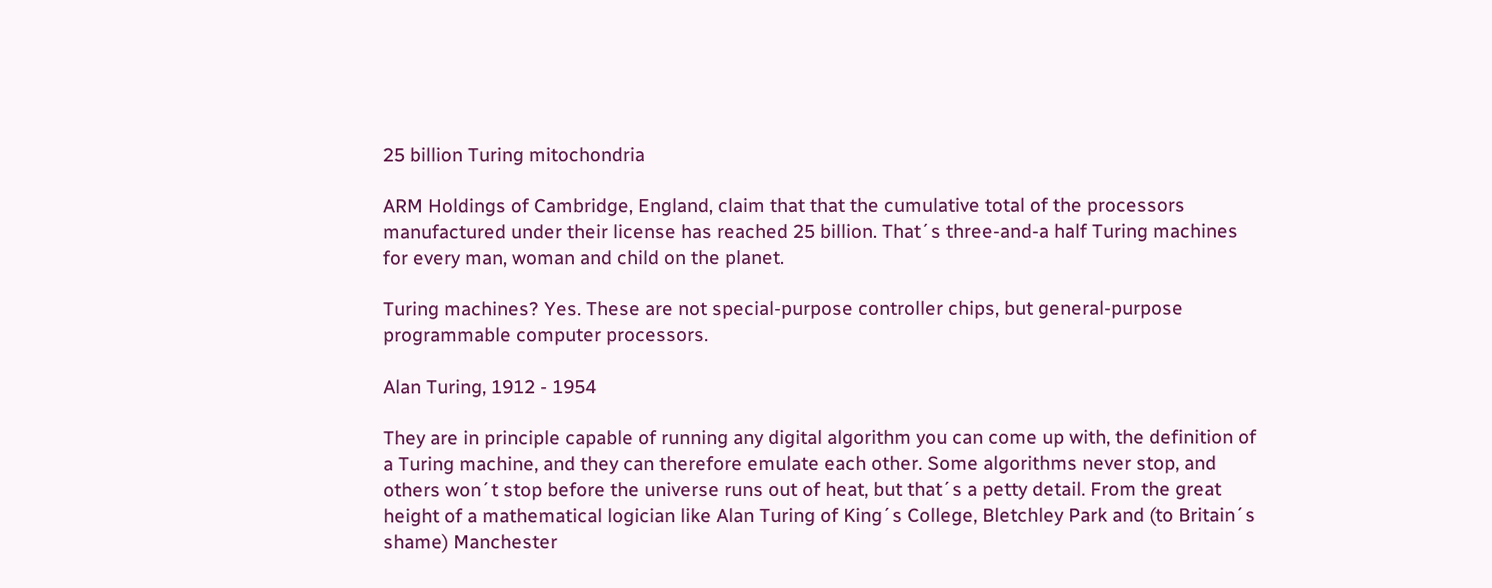25 billion Turing mitochondria

ARM Holdings of Cambridge, England, claim that that the cumulative total of the processors manufactured under their license has reached 25 billion. That´s three-and-a half Turing machines for every man, woman and child on the planet.

Turing machines? Yes. These are not special-purpose controller chips, but general-purpose programmable computer processors.

Alan Turing, 1912 - 1954

They are in principle capable of running any digital algorithm you can come up with, the definition of a Turing machine, and they can therefore emulate each other. Some algorithms never stop, and others won´t stop before the universe runs out of heat, but that´s a petty detail. From the great height of a mathematical logician like Alan Turing of King´s College, Bletchley Park and (to Britain´s shame) Manchester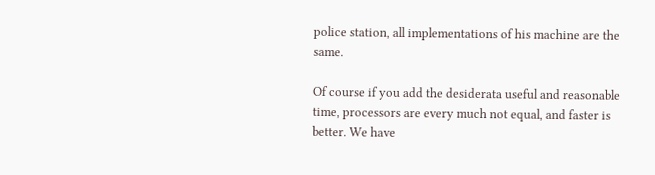police station, all implementations of his machine are the same.

Of course if you add the desiderata useful and reasonable time, processors are every much not equal, and faster is better. We have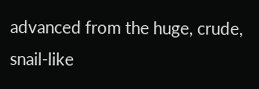advanced from the huge, crude, snail-like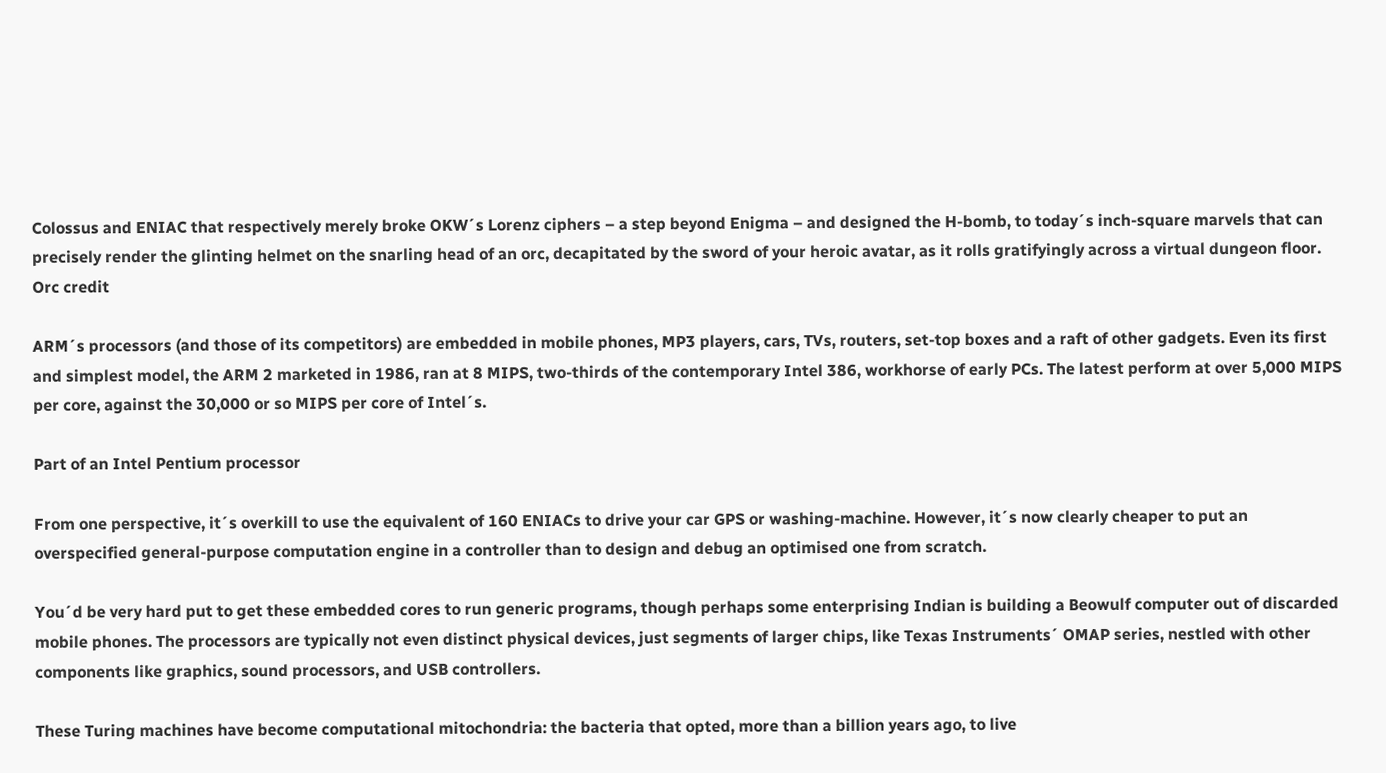Colossus and ENIAC that respectively merely broke OKW´s Lorenz ciphers – a step beyond Enigma – and designed the H-bomb, to today´s inch-square marvels that can precisely render the glinting helmet on the snarling head of an orc, decapitated by the sword of your heroic avatar, as it rolls gratifyingly across a virtual dungeon floor. Orc credit

ARM´s processors (and those of its competitors) are embedded in mobile phones, MP3 players, cars, TVs, routers, set-top boxes and a raft of other gadgets. Even its first and simplest model, the ARM 2 marketed in 1986, ran at 8 MIPS, two-thirds of the contemporary Intel 386, workhorse of early PCs. The latest perform at over 5,000 MIPS per core, against the 30,000 or so MIPS per core of Intel´s.

Part of an Intel Pentium processor

From one perspective, it´s overkill to use the equivalent of 160 ENIACs to drive your car GPS or washing-machine. However, it´s now clearly cheaper to put an overspecified general-purpose computation engine in a controller than to design and debug an optimised one from scratch.

You´d be very hard put to get these embedded cores to run generic programs, though perhaps some enterprising Indian is building a Beowulf computer out of discarded mobile phones. The processors are typically not even distinct physical devices, just segments of larger chips, like Texas Instruments´ OMAP series, nestled with other components like graphics, sound processors, and USB controllers.

These Turing machines have become computational mitochondria: the bacteria that opted, more than a billion years ago, to live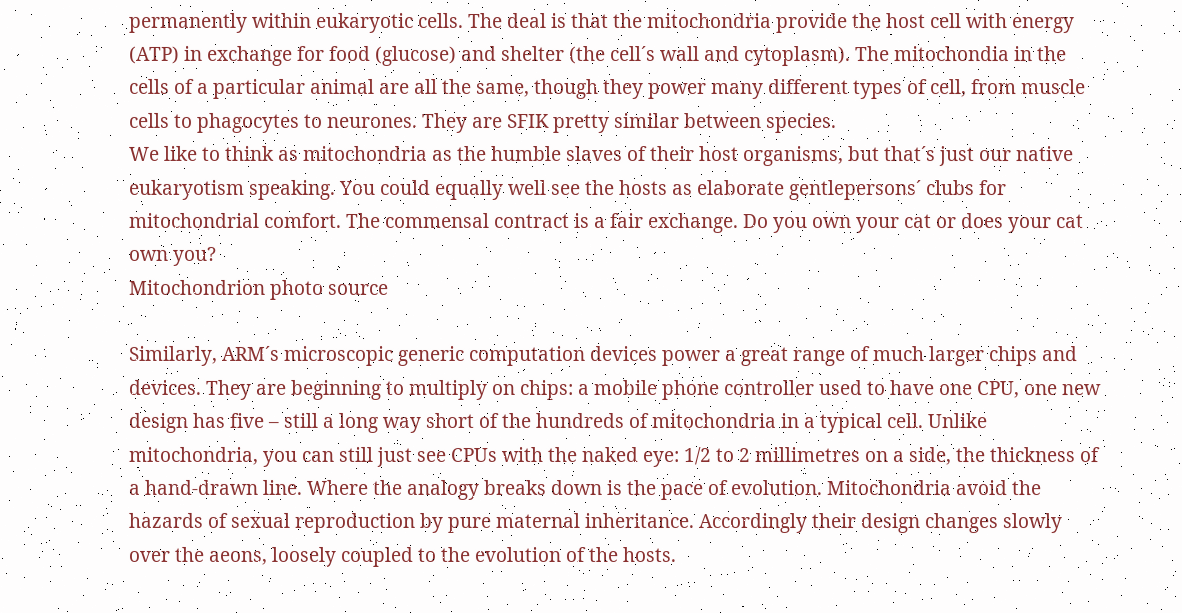permanently within eukaryotic cells. The deal is that the mitochondria provide the host cell with energy (ATP) in exchange for food (glucose) and shelter (the cell´s wall and cytoplasm). The mitochondia in the cells of a particular animal are all the same, though they power many different types of cell, from muscle cells to phagocytes to neurones. They are SFIK pretty similar between species.
We like to think as mitochondria as the humble slaves of their host organisms, but that´s just our native eukaryotism speaking. You could equally well see the hosts as elaborate gentlepersons´ clubs for mitochondrial comfort. The commensal contract is a fair exchange. Do you own your cat or does your cat own you?
Mitochondrion photo source

Similarly, ARM´s microscopic generic computation devices power a great range of much larger chips and devices. They are beginning to multiply on chips: a mobile phone controller used to have one CPU, one new design has five – still a long way short of the hundreds of mitochondria in a typical cell. Unlike mitochondria, you can still just see CPUs with the naked eye: 1/2 to 2 millimetres on a side, the thickness of a hand-drawn line. Where the analogy breaks down is the pace of evolution. Mitochondria avoid the hazards of sexual reproduction by pure maternal inheritance. Accordingly their design changes slowly over the aeons, loosely coupled to the evolution of the hosts.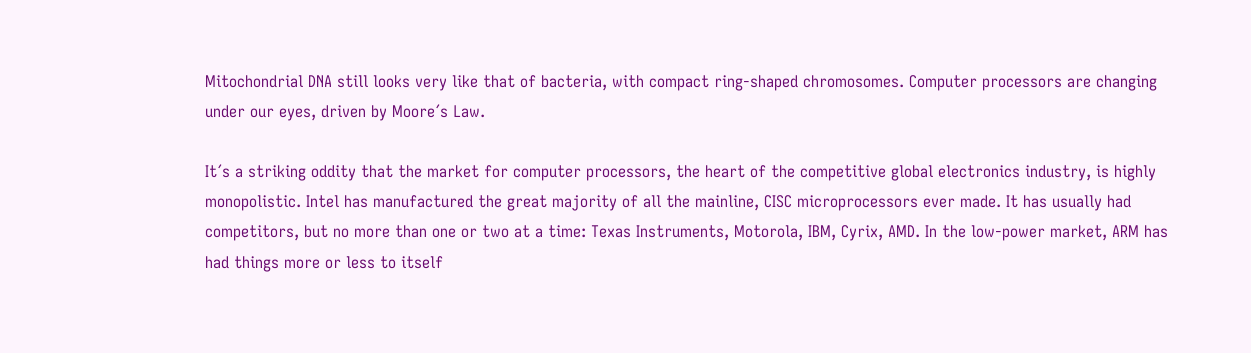Mitochondrial DNA still looks very like that of bacteria, with compact ring-shaped chromosomes. Computer processors are changing under our eyes, driven by Moore´s Law.

It´s a striking oddity that the market for computer processors, the heart of the competitive global electronics industry, is highly monopolistic. Intel has manufactured the great majority of all the mainline, CISC microprocessors ever made. It has usually had competitors, but no more than one or two at a time: Texas Instruments, Motorola, IBM, Cyrix, AMD. In the low-power market, ARM has had things more or less to itself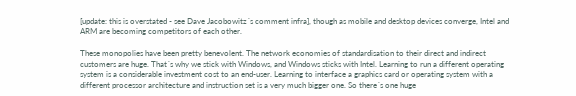[update: this is overstated - see Dave Jacobowitz´s comment infra], though as mobile and desktop devices converge, Intel and ARM are becoming competitors of each other.

These monopolies have been pretty benevolent. The network economies of standardisation to their direct and indirect customers are huge. That´s why we stick with Windows, and Windows sticks with Intel. Learning to run a different operating system is a considerable investment cost to an end-user. Learning to interface a graphics card or operating system with a different processor architecture and instruction set is a very much bigger one. So there´s one huge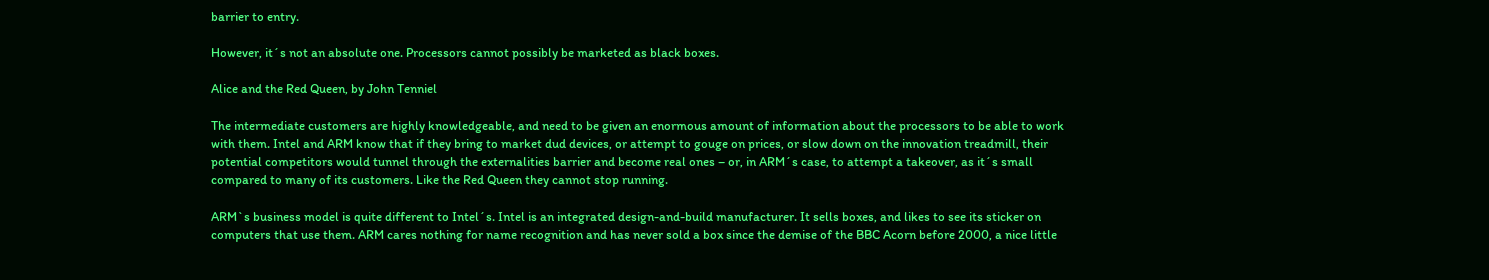barrier to entry.

However, it´s not an absolute one. Processors cannot possibly be marketed as black boxes.

Alice and the Red Queen, by John Tenniel

The intermediate customers are highly knowledgeable, and need to be given an enormous amount of information about the processors to be able to work with them. Intel and ARM know that if they bring to market dud devices, or attempt to gouge on prices, or slow down on the innovation treadmill, their potential competitors would tunnel through the externalities barrier and become real ones – or, in ARM´s case, to attempt a takeover, as it´s small compared to many of its customers. Like the Red Queen they cannot stop running.

ARM`s business model is quite different to Intel´s. Intel is an integrated design-and-build manufacturer. It sells boxes, and likes to see its sticker on computers that use them. ARM cares nothing for name recognition and has never sold a box since the demise of the BBC Acorn before 2000, a nice little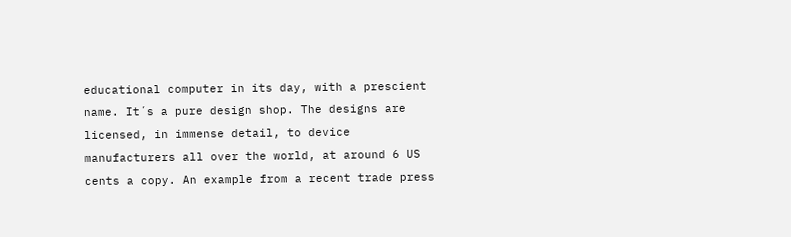educational computer in its day, with a prescient name. It´s a pure design shop. The designs are licensed, in immense detail, to device manufacturers all over the world, at around 6 US cents a copy. An example from a recent trade press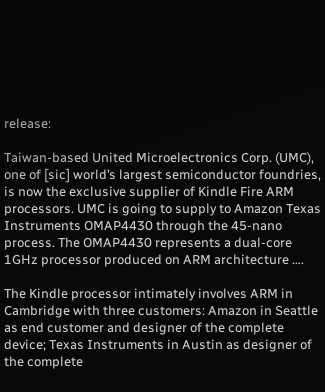release:

Taiwan-based United Microelectronics Corp. (UMC), one of [sic] world’s largest semiconductor foundries, is now the exclusive supplier of Kindle Fire ARM processors. UMC is going to supply to Amazon Texas Instruments OMAP4430 through the 45-nano process. The OMAP4430 represents a dual-core 1GHz processor produced on ARM architecture ….

The Kindle processor intimately involves ARM in Cambridge with three customers: Amazon in Seattle as end customer and designer of the complete device; Texas Instruments in Austin as designer of the complete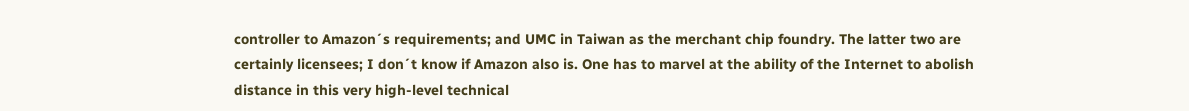controller to Amazon´s requirements; and UMC in Taiwan as the merchant chip foundry. The latter two are certainly licensees; I don´t know if Amazon also is. One has to marvel at the ability of the Internet to abolish distance in this very high-level technical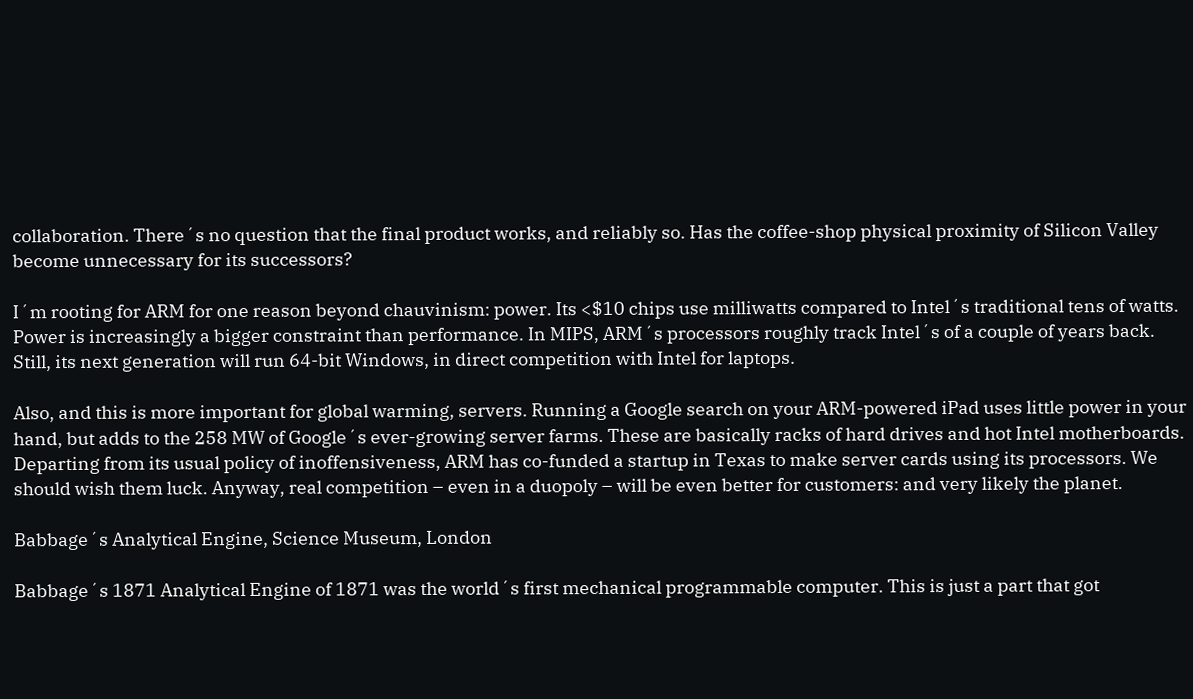collaboration. There´s no question that the final product works, and reliably so. Has the coffee-shop physical proximity of Silicon Valley become unnecessary for its successors?

I´m rooting for ARM for one reason beyond chauvinism: power. Its <$10 chips use milliwatts compared to Intel´s traditional tens of watts. Power is increasingly a bigger constraint than performance. In MIPS, ARM´s processors roughly track Intel´s of a couple of years back. Still, its next generation will run 64-bit Windows, in direct competition with Intel for laptops.

Also, and this is more important for global warming, servers. Running a Google search on your ARM-powered iPad uses little power in your hand, but adds to the 258 MW of Google´s ever-growing server farms. These are basically racks of hard drives and hot Intel motherboards. Departing from its usual policy of inoffensiveness, ARM has co-funded a startup in Texas to make server cards using its processors. We should wish them luck. Anyway, real competition – even in a duopoly – will be even better for customers: and very likely the planet.

Babbage´s Analytical Engine, Science Museum, London

Babbage´s 1871 Analytical Engine of 1871 was the world´s first mechanical programmable computer. This is just a part that got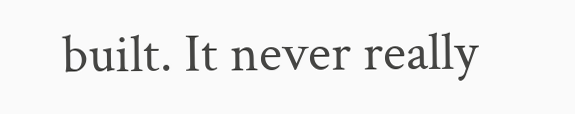built. It never really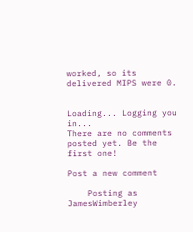worked, so its delivered MIPS were 0.


Loading... Logging you in...
There are no comments posted yet. Be the first one!

Post a new comment

    Posting as JamesWimberley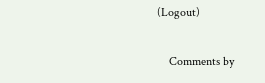(Logout)

    Comments by